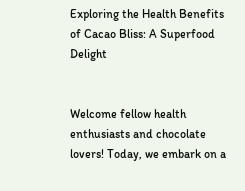Exploring the Health Benefits of Cacao Bliss: A Superfood Delight


Welcome fellow health enthusiasts and chocolate lovers! Today, we embark on a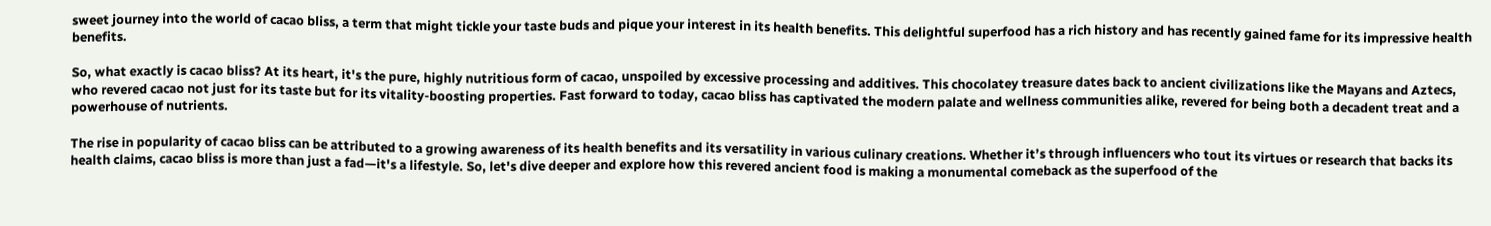sweet journey into the world of cacao bliss, a term that might tickle your taste buds and pique your interest in its health benefits. This delightful superfood has a rich history and has recently gained fame for its impressive health benefits.

So, what exactly is cacao bliss? At its heart, it's the pure, highly nutritious form of cacao, unspoiled by excessive processing and additives. This chocolatey treasure dates back to ancient civilizations like the Mayans and Aztecs, who revered cacao not just for its taste but for its vitality-boosting properties. Fast forward to today, cacao bliss has captivated the modern palate and wellness communities alike, revered for being both a decadent treat and a powerhouse of nutrients.

The rise in popularity of cacao bliss can be attributed to a growing awareness of its health benefits and its versatility in various culinary creations. Whether it’s through influencers who tout its virtues or research that backs its health claims, cacao bliss is more than just a fad—it's a lifestyle. So, let's dive deeper and explore how this revered ancient food is making a monumental comeback as the superfood of the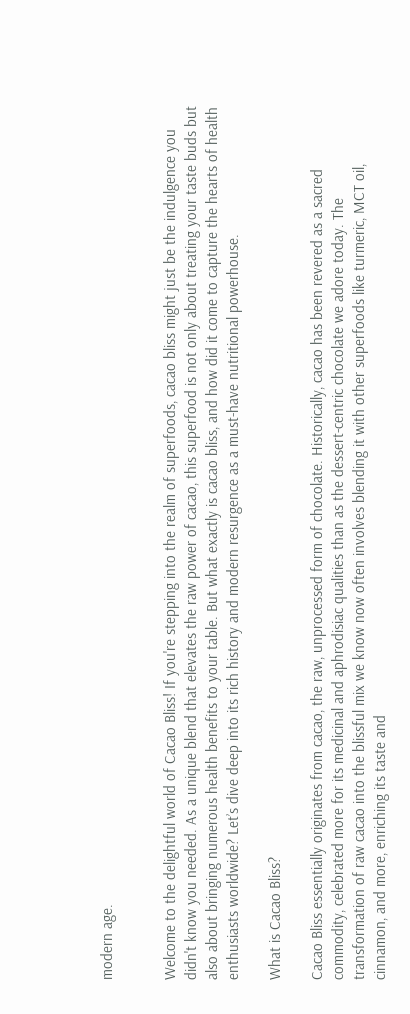modern age.


Welcome to the delightful world of Cacao Bliss! If you're stepping into the realm of superfoods, cacao bliss might just be the indulgence you didn't know you needed. As a unique blend that elevates the raw power of cacao, this superfood is not only about treating your taste buds but also about bringing numerous health benefits to your table. But what exactly is cacao bliss, and how did it come to capture the hearts of health enthusiasts worldwide? Let’s dive deep into its rich history and modern resurgence as a must-have nutritional powerhouse.

What is Cacao Bliss?

Cacao Bliss essentially originates from cacao, the raw, unprocessed form of chocolate. Historically, cacao has been revered as a sacred commodity, celebrated more for its medicinal and aphrodisiac qualities than as the dessert-centric chocolate we adore today. The transformation of raw cacao into the blissful mix we know now often involves blending it with other superfoods like turmeric, MCT oil, cinnamon, and more, enriching its taste and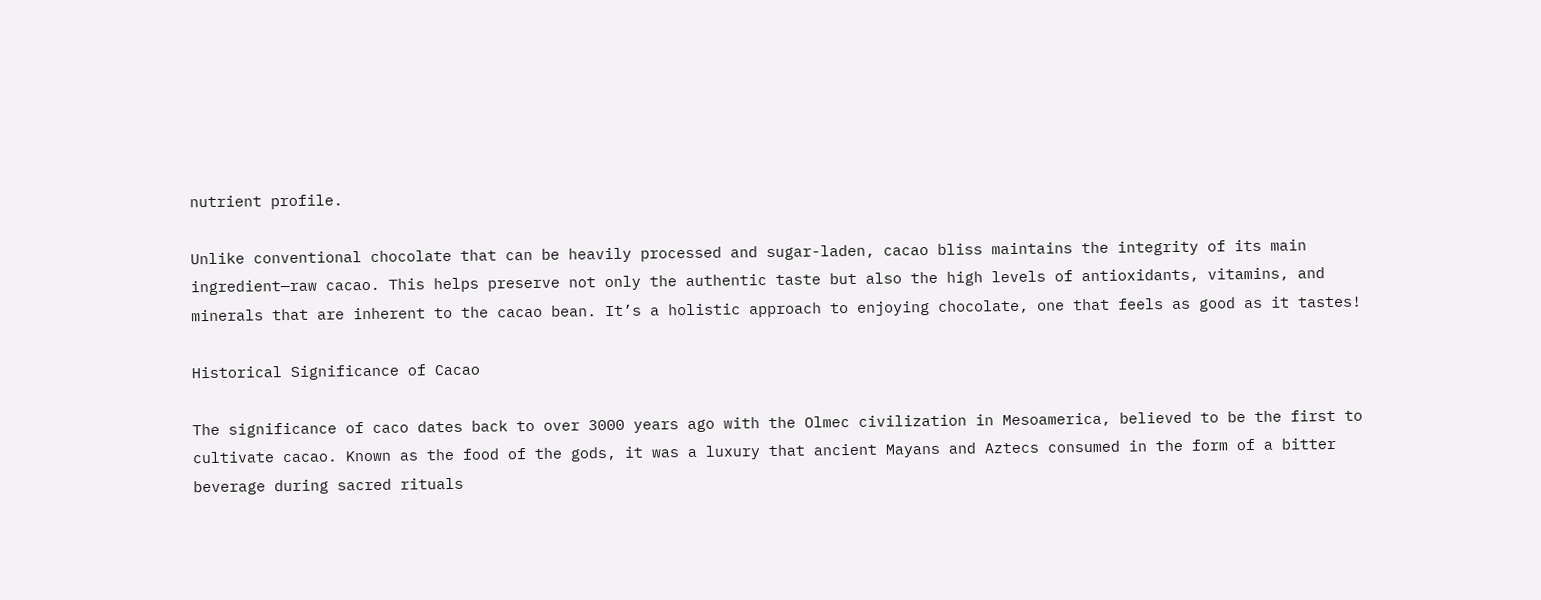nutrient profile.

Unlike conventional chocolate that can be heavily processed and sugar-laden, cacao bliss maintains the integrity of its main ingredient—raw cacao. This helps preserve not only the authentic taste but also the high levels of antioxidants, vitamins, and minerals that are inherent to the cacao bean. It’s a holistic approach to enjoying chocolate, one that feels as good as it tastes!

Historical Significance of Cacao

The significance of caco dates back to over 3000 years ago with the Olmec civilization in Mesoamerica, believed to be the first to cultivate cacao. Known as the food of the gods, it was a luxury that ancient Mayans and Aztecs consumed in the form of a bitter beverage during sacred rituals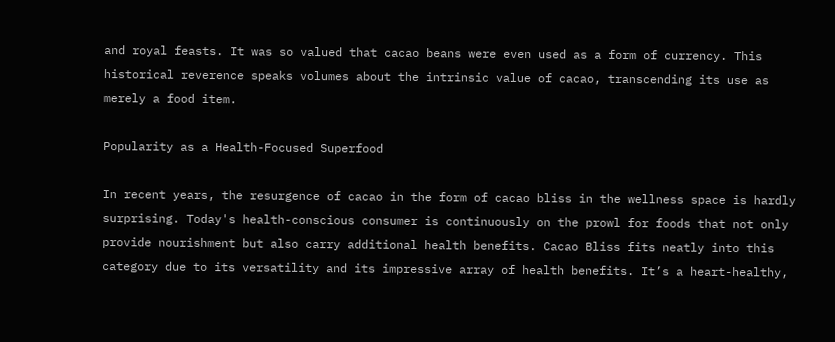and royal feasts. It was so valued that cacao beans were even used as a form of currency. This historical reverence speaks volumes about the intrinsic value of cacao, transcending its use as merely a food item.

Popularity as a Health-Focused Superfood

In recent years, the resurgence of cacao in the form of cacao bliss in the wellness space is hardly surprising. Today's health-conscious consumer is continuously on the prowl for foods that not only provide nourishment but also carry additional health benefits. Cacao Bliss fits neatly into this category due to its versatility and its impressive array of health benefits. It’s a heart-healthy,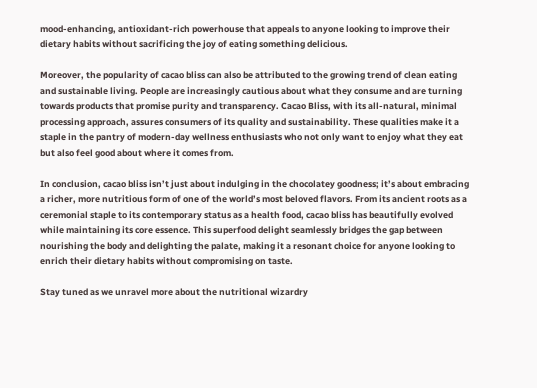mood-enhancing, antioxidant-rich powerhouse that appeals to anyone looking to improve their dietary habits without sacrificing the joy of eating something delicious.

Moreover, the popularity of cacao bliss can also be attributed to the growing trend of clean eating and sustainable living. People are increasingly cautious about what they consume and are turning towards products that promise purity and transparency. Cacao Bliss, with its all-natural, minimal processing approach, assures consumers of its quality and sustainability. These qualities make it a staple in the pantry of modern-day wellness enthusiasts who not only want to enjoy what they eat but also feel good about where it comes from.

In conclusion, cacao bliss isn’t just about indulging in the chocolatey goodness; it’s about embracing a richer, more nutritious form of one of the world’s most beloved flavors. From its ancient roots as a ceremonial staple to its contemporary status as a health food, cacao bliss has beautifully evolved while maintaining its core essence. This superfood delight seamlessly bridges the gap between nourishing the body and delighting the palate, making it a resonant choice for anyone looking to enrich their dietary habits without compromising on taste.

Stay tuned as we unravel more about the nutritional wizardry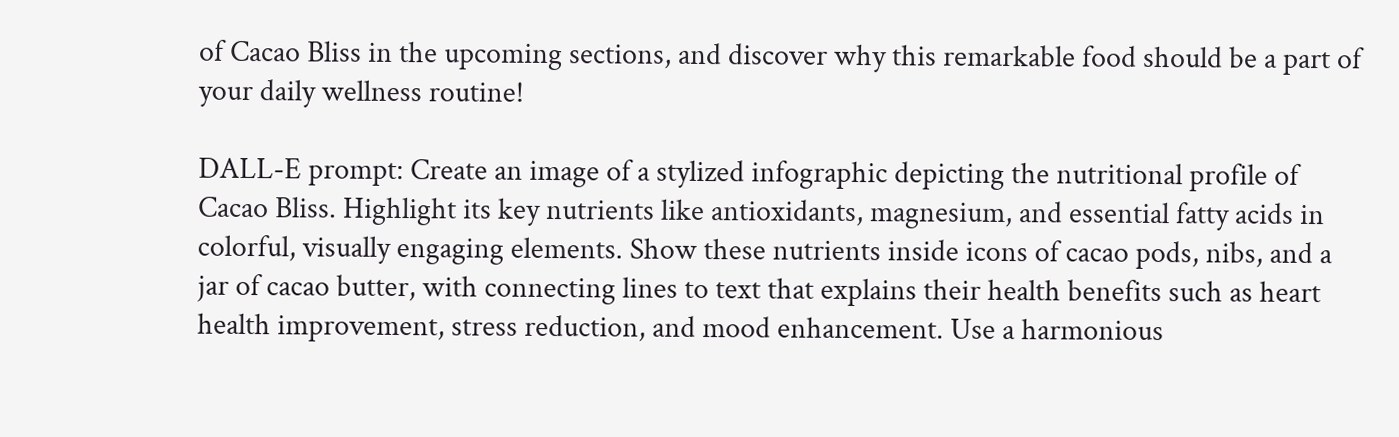of Cacao Bliss in the upcoming sections, and discover why this remarkable food should be a part of your daily wellness routine!

DALL-E prompt: Create an image of a stylized infographic depicting the nutritional profile of Cacao Bliss. Highlight its key nutrients like antioxidants, magnesium, and essential fatty acids in colorful, visually engaging elements. Show these nutrients inside icons of cacao pods, nibs, and a jar of cacao butter, with connecting lines to text that explains their health benefits such as heart health improvement, stress reduction, and mood enhancement. Use a harmonious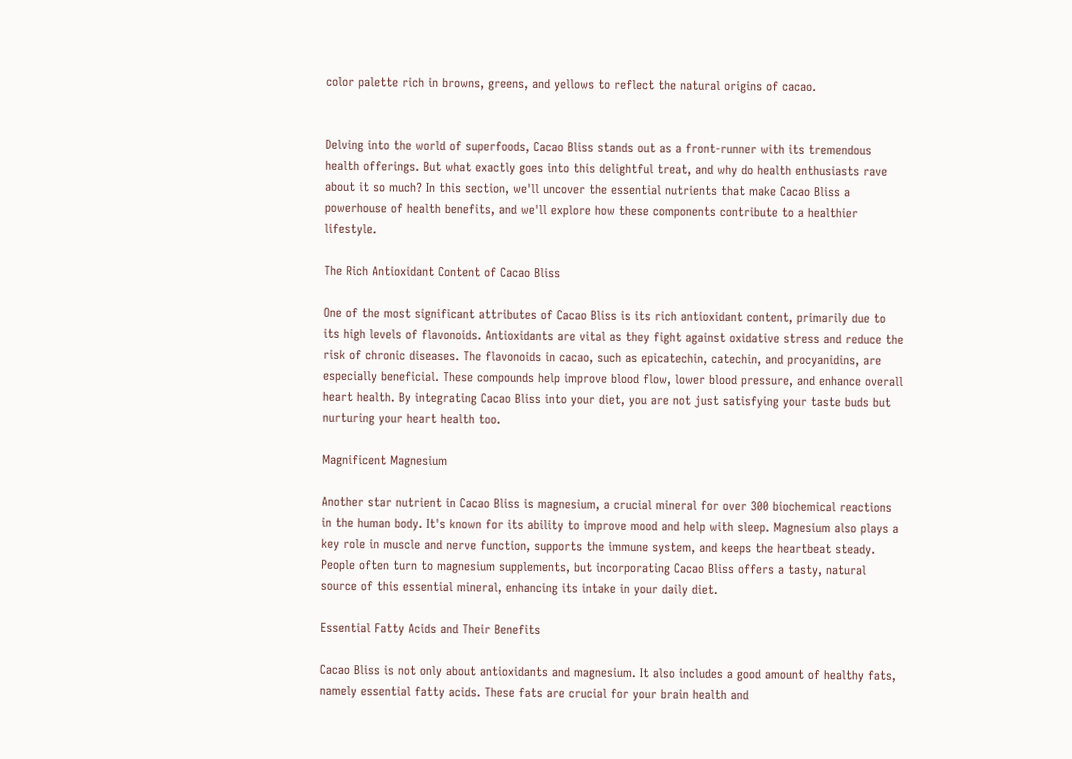color palette rich in browns, greens, and yellows to reflect the natural origins of cacao.


Delving into the world of superfoods, Cacao Bliss stands out as a front-runner with its tremendous health offerings. But what exactly goes into this delightful treat, and why do health enthusiasts rave about it so much? In this section, we'll uncover the essential nutrients that make Cacao Bliss a powerhouse of health benefits, and we'll explore how these components contribute to a healthier lifestyle.

The Rich Antioxidant Content of Cacao Bliss

One of the most significant attributes of Cacao Bliss is its rich antioxidant content, primarily due to its high levels of flavonoids. Antioxidants are vital as they fight against oxidative stress and reduce the risk of chronic diseases. The flavonoids in cacao, such as epicatechin, catechin, and procyanidins, are especially beneficial. These compounds help improve blood flow, lower blood pressure, and enhance overall heart health. By integrating Cacao Bliss into your diet, you are not just satisfying your taste buds but nurturing your heart health too.

Magnificent Magnesium

Another star nutrient in Cacao Bliss is magnesium, a crucial mineral for over 300 biochemical reactions in the human body. It's known for its ability to improve mood and help with sleep. Magnesium also plays a key role in muscle and nerve function, supports the immune system, and keeps the heartbeat steady. People often turn to magnesium supplements, but incorporating Cacao Bliss offers a tasty, natural source of this essential mineral, enhancing its intake in your daily diet.

Essential Fatty Acids and Their Benefits

Cacao Bliss is not only about antioxidants and magnesium. It also includes a good amount of healthy fats, namely essential fatty acids. These fats are crucial for your brain health and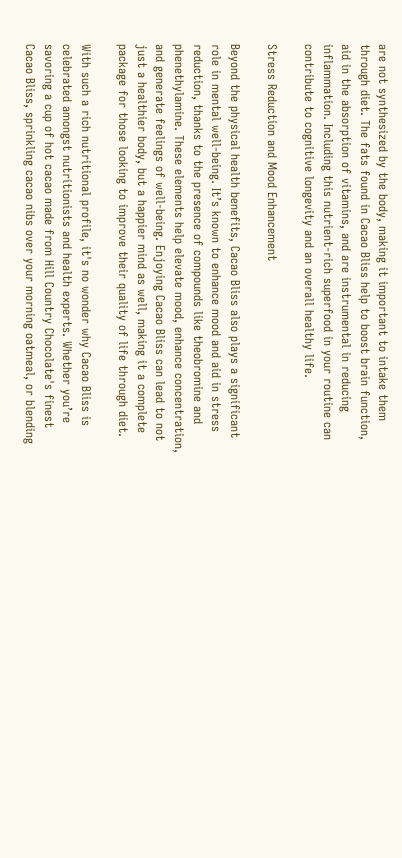are not synthesized by the body, making it important to intake them through diet. The fats found in Cacao Bliss help to boost brain function, aid in the absorption of vitamins, and are instrumental in reducing inflammation. Including this nutrient-rich superfood in your routine can contribute to cognitive longevity and an overall healthy life.

Stress Reduction and Mood Enhancement

Beyond the physical health benefits, Cacao Bliss also plays a significant role in mental well-being. It’s known to enhance mood and aid in stress reduction, thanks to the presence of compounds like theobromine and phenethylamine. These elements help elevate mood, enhance concentration, and generate feelings of well-being. Enjoying Cacao Bliss can lead to not just a healthier body, but a happier mind as well, making it a complete package for those looking to improve their quality of life through diet.

With such a rich nutritional profile, it's no wonder why Cacao Bliss is celebrated amongst nutritionists and health experts. Whether you’re savoring a cup of hot cacao made from Hill Country Chocolate's finest Cacao Bliss, sprinkling cacao nibs over your morning oatmeal, or blending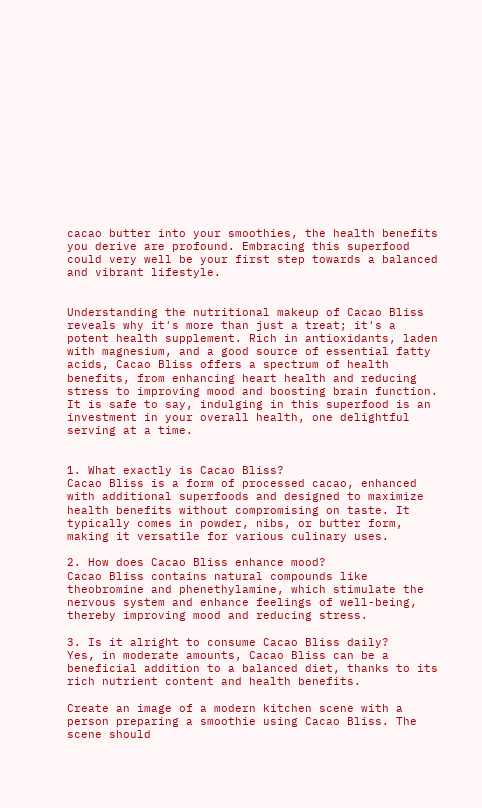cacao butter into your smoothies, the health benefits you derive are profound. Embracing this superfood could very well be your first step towards a balanced and vibrant lifestyle.


Understanding the nutritional makeup of Cacao Bliss reveals why it's more than just a treat; it's a potent health supplement. Rich in antioxidants, laden with magnesium, and a good source of essential fatty acids, Cacao Bliss offers a spectrum of health benefits, from enhancing heart health and reducing stress to improving mood and boosting brain function. It is safe to say, indulging in this superfood is an investment in your overall health, one delightful serving at a time.


1. What exactly is Cacao Bliss?
Cacao Bliss is a form of processed cacao, enhanced with additional superfoods and designed to maximize health benefits without compromising on taste. It typically comes in powder, nibs, or butter form, making it versatile for various culinary uses.

2. How does Cacao Bliss enhance mood?
Cacao Bliss contains natural compounds like theobromine and phenethylamine, which stimulate the nervous system and enhance feelings of well-being, thereby improving mood and reducing stress.

3. Is it alright to consume Cacao Bliss daily?
Yes, in moderate amounts, Cacao Bliss can be a beneficial addition to a balanced diet, thanks to its rich nutrient content and health benefits.

Create an image of a modern kitchen scene with a person preparing a smoothie using Cacao Bliss. The scene should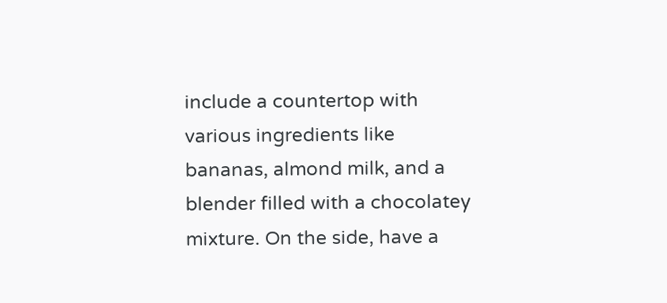include a countertop with various ingredients like bananas, almond milk, and a blender filled with a chocolatey mixture. On the side, have a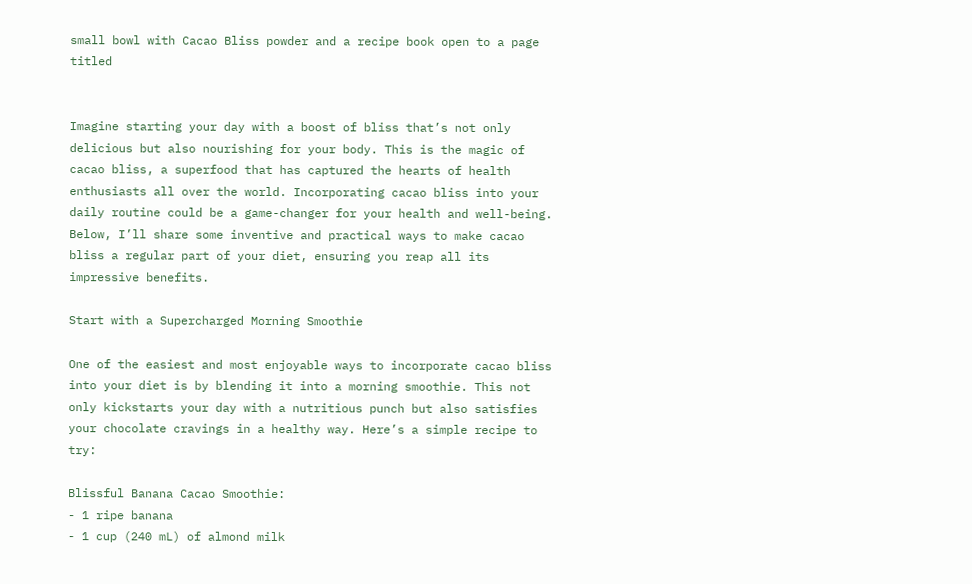small bowl with Cacao Bliss powder and a recipe book open to a page titled


Imagine starting your day with a boost of bliss that’s not only delicious but also nourishing for your body. This is the magic of cacao bliss, a superfood that has captured the hearts of health enthusiasts all over the world. Incorporating cacao bliss into your daily routine could be a game-changer for your health and well-being. Below, I’ll share some inventive and practical ways to make cacao bliss a regular part of your diet, ensuring you reap all its impressive benefits.

Start with a Supercharged Morning Smoothie

One of the easiest and most enjoyable ways to incorporate cacao bliss into your diet is by blending it into a morning smoothie. This not only kickstarts your day with a nutritious punch but also satisfies your chocolate cravings in a healthy way. Here’s a simple recipe to try:

Blissful Banana Cacao Smoothie:
- 1 ripe banana
- 1 cup (240 mL) of almond milk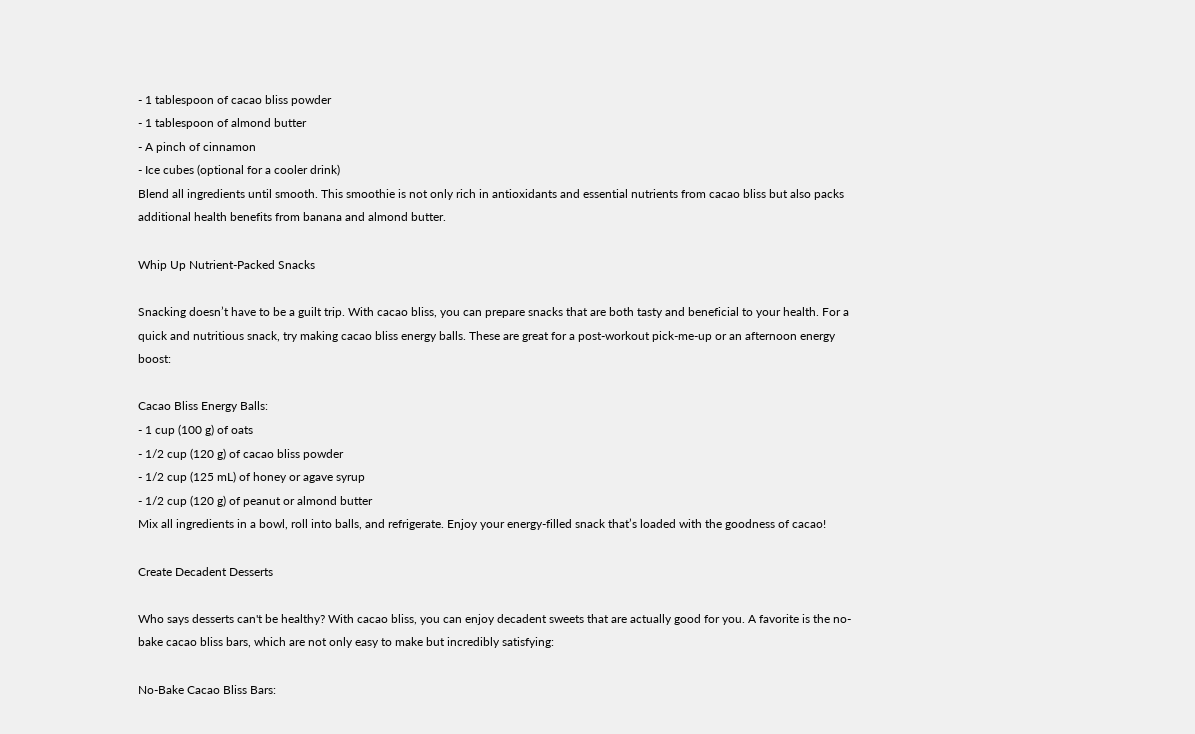- 1 tablespoon of cacao bliss powder
- 1 tablespoon of almond butter
- A pinch of cinnamon
- Ice cubes (optional for a cooler drink)
Blend all ingredients until smooth. This smoothie is not only rich in antioxidants and essential nutrients from cacao bliss but also packs additional health benefits from banana and almond butter.

Whip Up Nutrient-Packed Snacks

Snacking doesn’t have to be a guilt trip. With cacao bliss, you can prepare snacks that are both tasty and beneficial to your health. For a quick and nutritious snack, try making cacao bliss energy balls. These are great for a post-workout pick-me-up or an afternoon energy boost:

Cacao Bliss Energy Balls:
- 1 cup (100 g) of oats
- 1/2 cup (120 g) of cacao bliss powder
- 1/2 cup (125 mL) of honey or agave syrup
- 1/2 cup (120 g) of peanut or almond butter
Mix all ingredients in a bowl, roll into balls, and refrigerate. Enjoy your energy-filled snack that’s loaded with the goodness of cacao!

Create Decadent Desserts

Who says desserts can't be healthy? With cacao bliss, you can enjoy decadent sweets that are actually good for you. A favorite is the no-bake cacao bliss bars, which are not only easy to make but incredibly satisfying:

No-Bake Cacao Bliss Bars: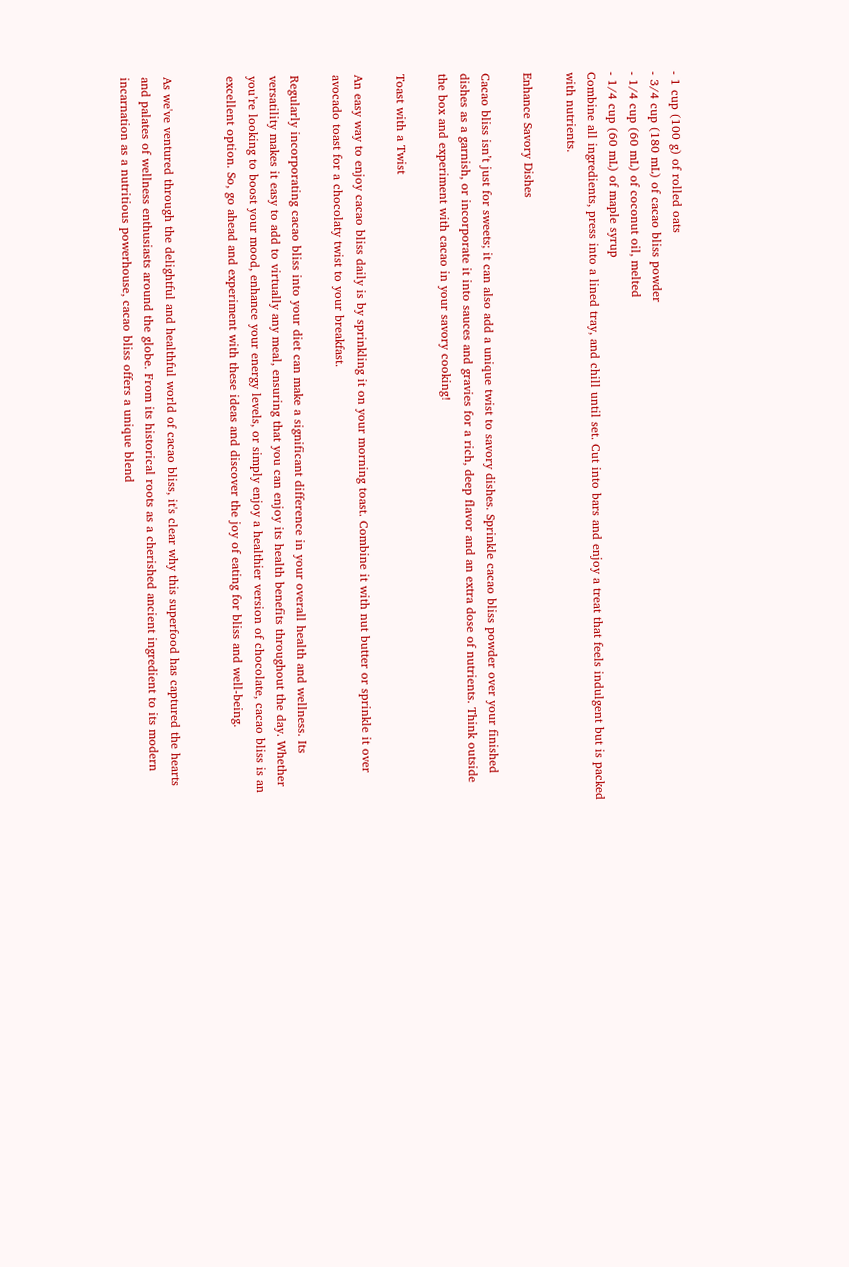- 1 cup (100 g) of rolled oats
- 3/4 cup (180 mL) of cacao bliss powder
- 1/4 cup (60 mL) of coconut oil, melted
- 1/4 cup (60 mL) of maple syrup
Combine all ingredients, press into a lined tray, and chill until set. Cut into bars and enjoy a treat that feels indulgent but is packed with nutrients.

Enhance Savory Dishes

Cacao bliss isn’t just for sweets; it can also add a unique twist to savory dishes. Sprinkle cacao bliss powder over your finished dishes as a garnish, or incorporate it into sauces and gravies for a rich, deep flavor and an extra dose of nutrients. Think outside the box and experiment with cacao in your savory cooking!

Toast with a Twist

An easy way to enjoy cacao bliss daily is by sprinkling it on your morning toast. Combine it with nut butter or sprinkle it over avocado toast for a chocolaty twist to your breakfast.

Regularly incorporating cacao bliss into your diet can make a significant difference in your overall health and wellness. Its versatility makes it easy to add to virtually any meal, ensuring that you can enjoy its health benefits throughout the day. Whether you’re looking to boost your mood, enhance your energy levels, or simply enjoy a healthier version of chocolate, cacao bliss is an excellent option. So, go ahead and experiment with these ideas and discover the joy of eating for bliss and well-being.


As we've ventured through the delightful and healthful world of cacao bliss, it's clear why this superfood has captured the hearts and palates of wellness enthusiasts around the globe. From its historical roots as a cherished ancient ingredient to its modern incarnation as a nutritious powerhouse, cacao bliss offers a unique blend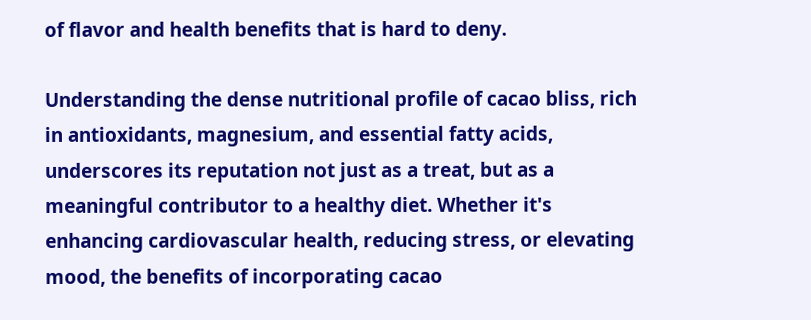of flavor and health benefits that is hard to deny.

Understanding the dense nutritional profile of cacao bliss, rich in antioxidants, magnesium, and essential fatty acids, underscores its reputation not just as a treat, but as a meaningful contributor to a healthy diet. Whether it's enhancing cardiovascular health, reducing stress, or elevating mood, the benefits of incorporating cacao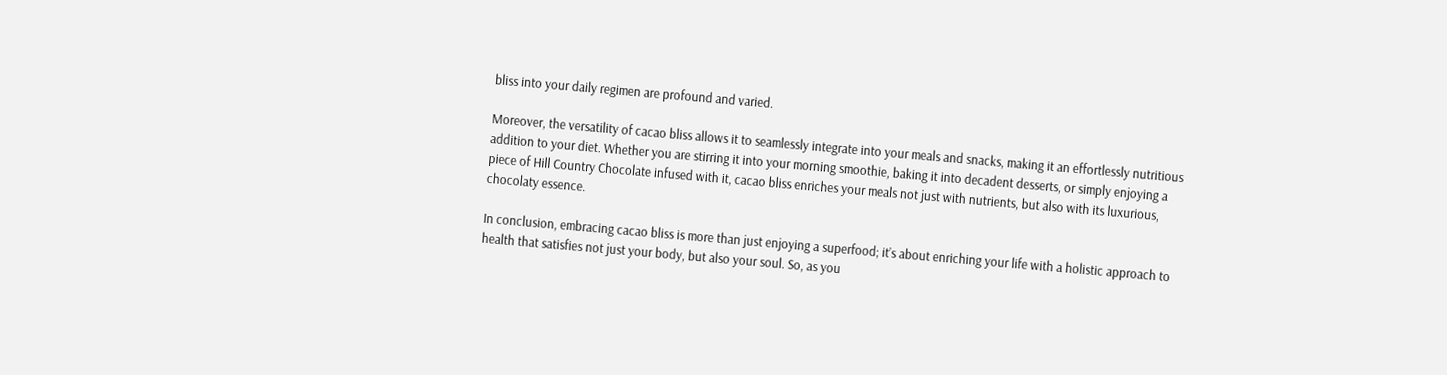bliss into your daily regimen are profound and varied.

Moreover, the versatility of cacao bliss allows it to seamlessly integrate into your meals and snacks, making it an effortlessly nutritious addition to your diet. Whether you are stirring it into your morning smoothie, baking it into decadent desserts, or simply enjoying a piece of Hill Country Chocolate infused with it, cacao bliss enriches your meals not just with nutrients, but also with its luxurious, chocolaty essence.

In conclusion, embracing cacao bliss is more than just enjoying a superfood; it’s about enriching your life with a holistic approach to health that satisfies not just your body, but also your soul. So, as you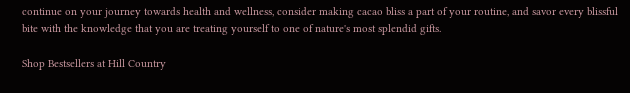continue on your journey towards health and wellness, consider making cacao bliss a part of your routine, and savor every blissful bite with the knowledge that you are treating yourself to one of nature's most splendid gifts.

Shop Bestsellers at Hill Country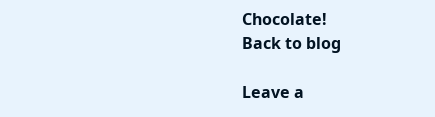Chocolate!
Back to blog

Leave a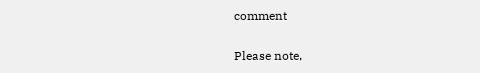comment

Please note,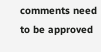comments need to be approved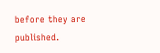before they are published.